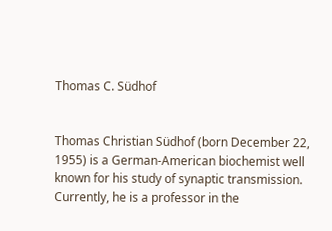Thomas C. Südhof


Thomas Christian Südhof (born December 22, 1955) is a German-American biochemist well known for his study of synaptic transmission. Currently, he is a professor in the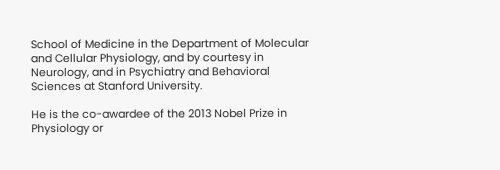School of Medicine in the Department of Molecular and Cellular Physiology, and by courtesy in Neurology, and in Psychiatry and Behavioral Sciences at Stanford University.

He is the co-awardee of the 2013 Nobel Prize in Physiology or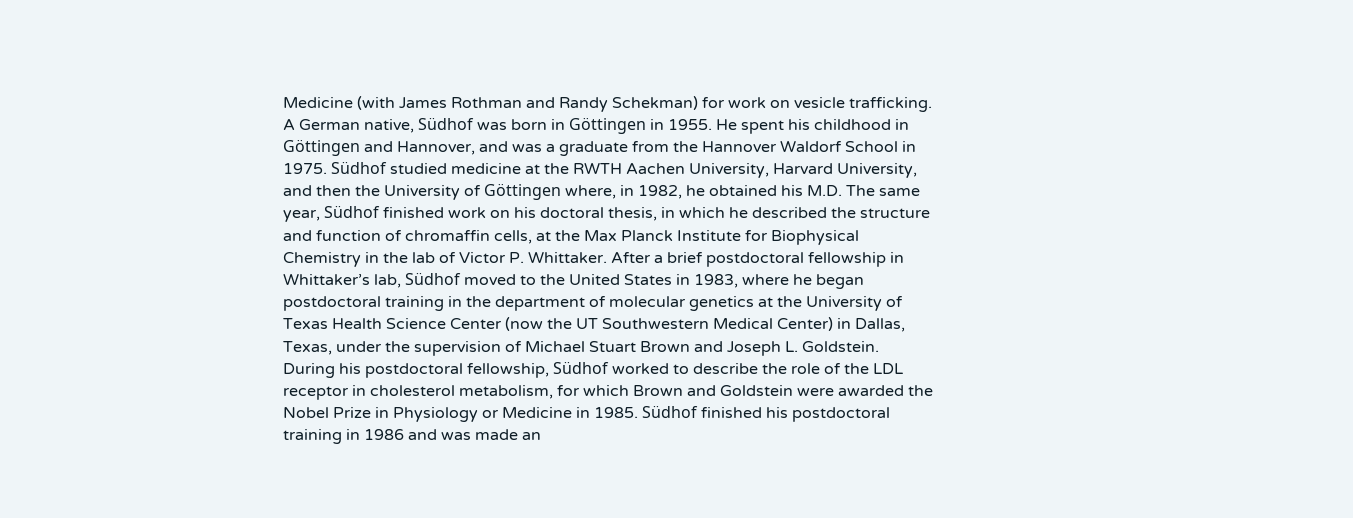Medicine (with James Rothman and Randy Schekman) for work on vesicle trafficking.
A German native, Südhof was born in Göttingen in 1955. He spent his childhood in Göttingen and Hannover, and was a graduate from the Hannover Waldorf School in 1975. Südhof studied medicine at the RWTH Aachen University, Harvard University, and then the University of Göttingen where, in 1982, he obtained his M.D. The same year, Südhof finished work on his doctoral thesis, in which he described the structure and function of chromaffin cells, at the Max Planck Institute for Biophysical Chemistry in the lab of Victor P. Whittaker. After a brief postdoctoral fellowship in Whittaker’s lab, Südhof moved to the United States in 1983, where he began postdoctoral training in the department of molecular genetics at the University of Texas Health Science Center (now the UT Southwestern Medical Center) in Dallas, Texas, under the supervision of Michael Stuart Brown and Joseph L. Goldstein.
During his postdoctoral fellowship, Südhof worked to describe the role of the LDL receptor in cholesterol metabolism, for which Brown and Goldstein were awarded the Nobel Prize in Physiology or Medicine in 1985. Südhof finished his postdoctoral training in 1986 and was made an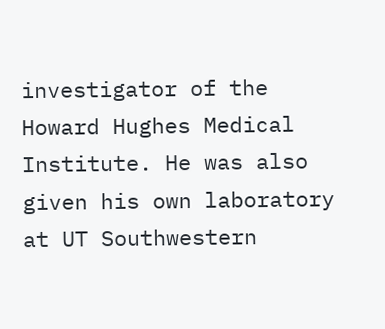investigator of the Howard Hughes Medical Institute. He was also given his own laboratory at UT Southwestern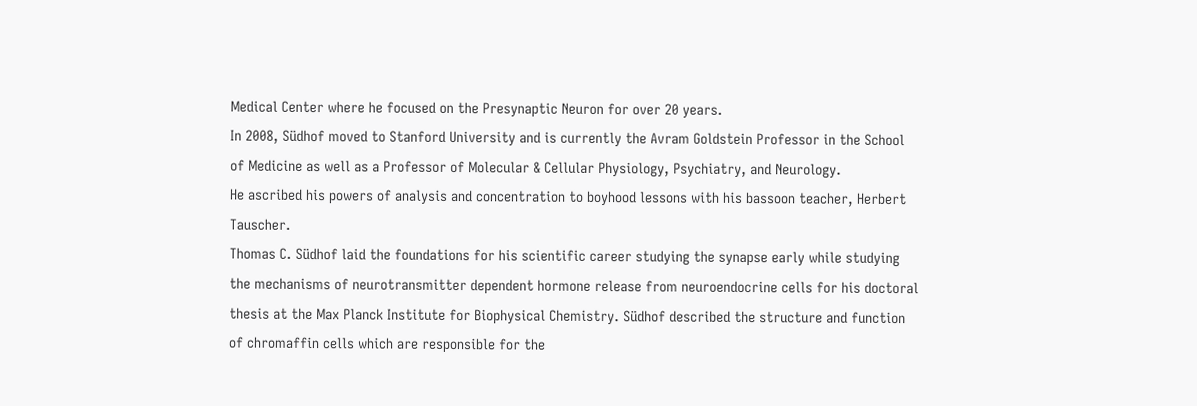Medical Center where he focused on the Presynaptic Neuron for over 20 years.
In 2008, Südhof moved to Stanford University and is currently the Avram Goldstein Professor in the School of Medicine as well as a Professor of Molecular & Cellular Physiology, Psychiatry, and Neurology.
He ascribed his powers of analysis and concentration to boyhood lessons with his bassoon teacher, Herbert Tauscher.
Thomas C. Südhof laid the foundations for his scientific career studying the synapse early while studying the mechanisms of neurotransmitter dependent hormone release from neuroendocrine cells for his doctoral thesis at the Max Planck Institute for Biophysical Chemistry. Südhof described the structure and function of chromaffin cells which are responsible for the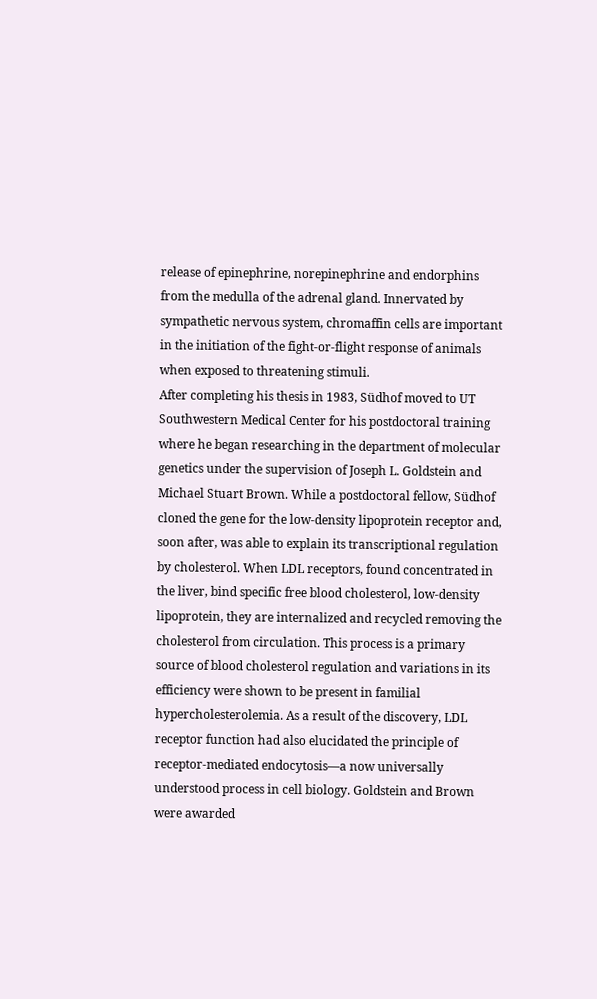release of epinephrine, norepinephrine and endorphins from the medulla of the adrenal gland. Innervated by sympathetic nervous system, chromaffin cells are important in the initiation of the fight-or-flight response of animals when exposed to threatening stimuli.
After completing his thesis in 1983, Südhof moved to UT Southwestern Medical Center for his postdoctoral training where he began researching in the department of molecular genetics under the supervision of Joseph L. Goldstein and Michael Stuart Brown. While a postdoctoral fellow, Südhof cloned the gene for the low-density lipoprotein receptor and, soon after, was able to explain its transcriptional regulation by cholesterol. When LDL receptors, found concentrated in the liver, bind specific free blood cholesterol, low-density lipoprotein, they are internalized and recycled removing the cholesterol from circulation. This process is a primary source of blood cholesterol regulation and variations in its efficiency were shown to be present in familial hypercholesterolemia. As a result of the discovery, LDL receptor function had also elucidated the principle of receptor-mediated endocytosis—a now universally understood process in cell biology. Goldstein and Brown were awarded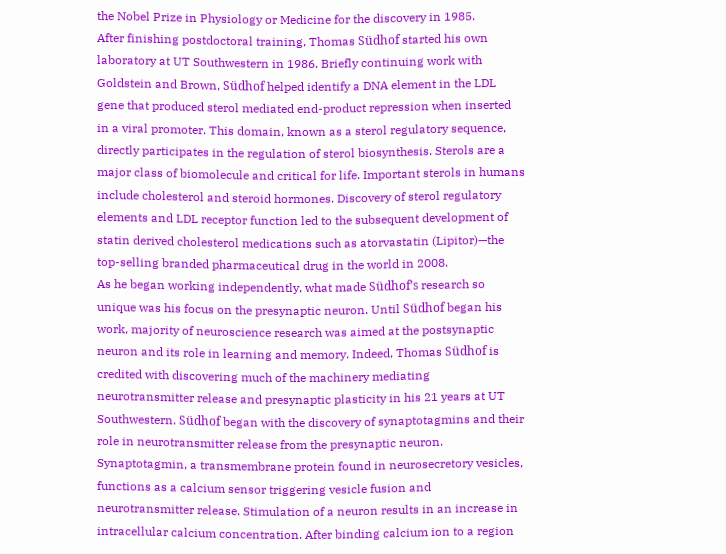the Nobel Prize in Physiology or Medicine for the discovery in 1985.
After finishing postdoctoral training, Thomas Südhof started his own laboratory at UT Southwestern in 1986. Briefly continuing work with Goldstein and Brown, Südhof helped identify a DNA element in the LDL gene that produced sterol mediated end-product repression when inserted in a viral promoter. This domain, known as a sterol regulatory sequence, directly participates in the regulation of sterol biosynthesis. Sterols are a major class of biomolecule and critical for life. Important sterols in humans include cholesterol and steroid hormones. Discovery of sterol regulatory elements and LDL receptor function led to the subsequent development of statin derived cholesterol medications such as atorvastatin (Lipitor)—the top-selling branded pharmaceutical drug in the world in 2008.
As he began working independently, what made Südhof’s research so unique was his focus on the presynaptic neuron. Until Südhof began his work, majority of neuroscience research was aimed at the postsynaptic neuron and its role in learning and memory. Indeed, Thomas Südhof is credited with discovering much of the machinery mediating neurotransmitter release and presynaptic plasticity in his 21 years at UT Southwestern. Südhof began with the discovery of synaptotagmins and their role in neurotransmitter release from the presynaptic neuron. Synaptotagmin, a transmembrane protein found in neurosecretory vesicles, functions as a calcium sensor triggering vesicle fusion and neurotransmitter release. Stimulation of a neuron results in an increase in intracellular calcium concentration. After binding calcium ion to a region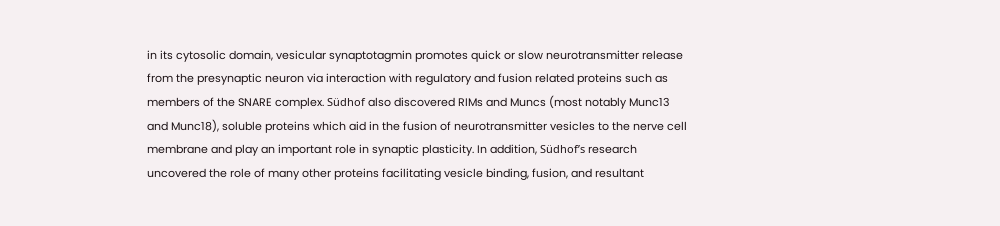in its cytosolic domain, vesicular synaptotagmin promotes quick or slow neurotransmitter release from the presynaptic neuron via interaction with regulatory and fusion related proteins such as members of the SNARE complex. Südhof also discovered RIMs and Muncs (most notably Munc13 and Munc18), soluble proteins which aid in the fusion of neurotransmitter vesicles to the nerve cell membrane and play an important role in synaptic plasticity. In addition, Südhof’s research uncovered the role of many other proteins facilitating vesicle binding, fusion, and resultant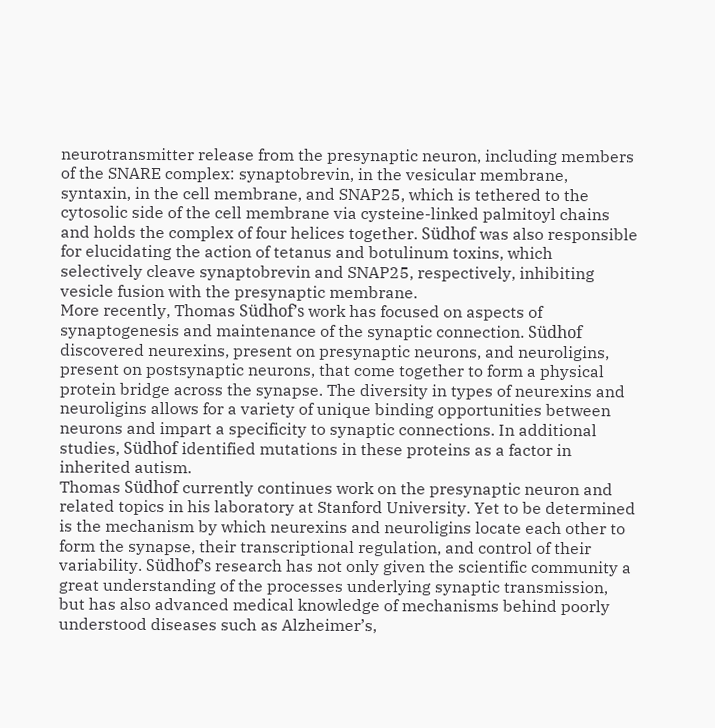neurotransmitter release from the presynaptic neuron, including members of the SNARE complex: synaptobrevin, in the vesicular membrane, syntaxin, in the cell membrane, and SNAP25, which is tethered to the cytosolic side of the cell membrane via cysteine-linked palmitoyl chains and holds the complex of four helices together. Südhof was also responsible for elucidating the action of tetanus and botulinum toxins, which selectively cleave synaptobrevin and SNAP25, respectively, inhibiting vesicle fusion with the presynaptic membrane.
More recently, Thomas Südhof’s work has focused on aspects of synaptogenesis and maintenance of the synaptic connection. Südhof discovered neurexins, present on presynaptic neurons, and neuroligins, present on postsynaptic neurons, that come together to form a physical protein bridge across the synapse. The diversity in types of neurexins and neuroligins allows for a variety of unique binding opportunities between neurons and impart a specificity to synaptic connections. In additional studies, Südhof identified mutations in these proteins as a factor in inherited autism.
Thomas Südhof currently continues work on the presynaptic neuron and related topics in his laboratory at Stanford University. Yet to be determined is the mechanism by which neurexins and neuroligins locate each other to form the synapse, their transcriptional regulation, and control of their variability. Südhof’s research has not only given the scientific community a great understanding of the processes underlying synaptic transmission, but has also advanced medical knowledge of mechanisms behind poorly understood diseases such as Alzheimer’s,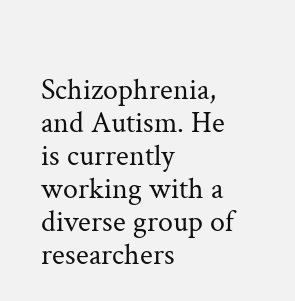Schizophrenia, and Autism. He is currently working with a diverse group of researchers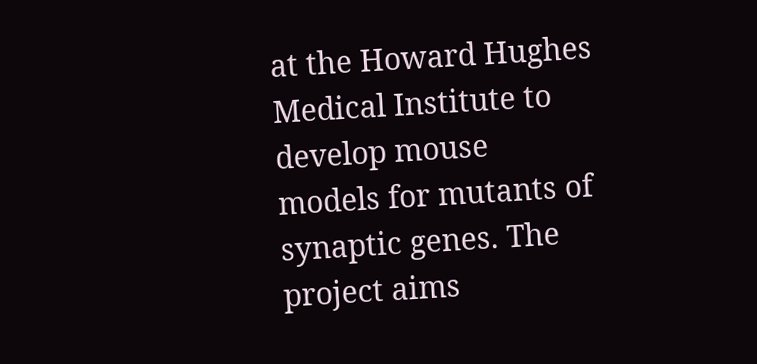at the Howard Hughes Medical Institute to develop mouse models for mutants of synaptic genes. The project aims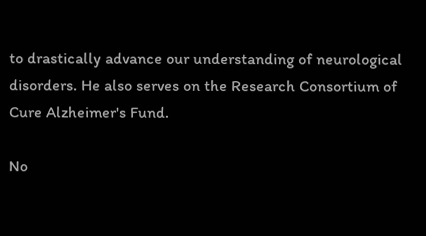to drastically advance our understanding of neurological disorders. He also serves on the Research Consortium of Cure Alzheimer's Fund.

No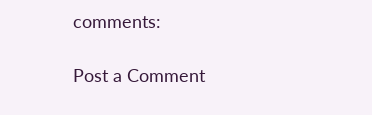comments:

Post a Comment